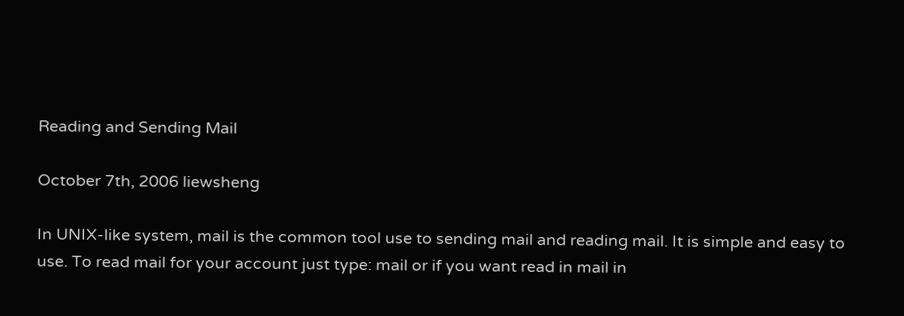Reading and Sending Mail

October 7th, 2006 liewsheng

In UNIX-like system, mail is the common tool use to sending mail and reading mail. It is simple and easy to use. To read mail for your account just type: mail or if you want read in mail in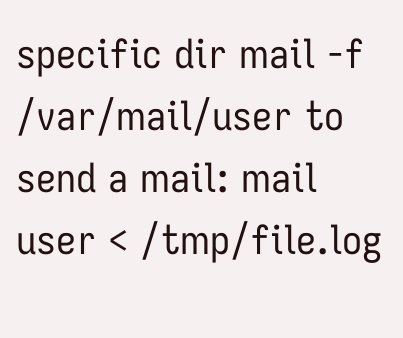specific dir mail -f /var/mail/user to send a mail: mail user < /tmp/file.log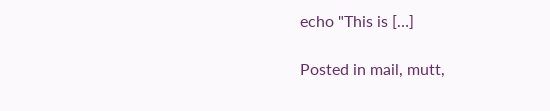echo "This is […]

Posted in mail, mutt,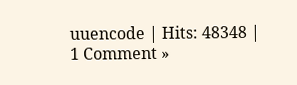uuencode | Hits: 48348 | 1 Comment »